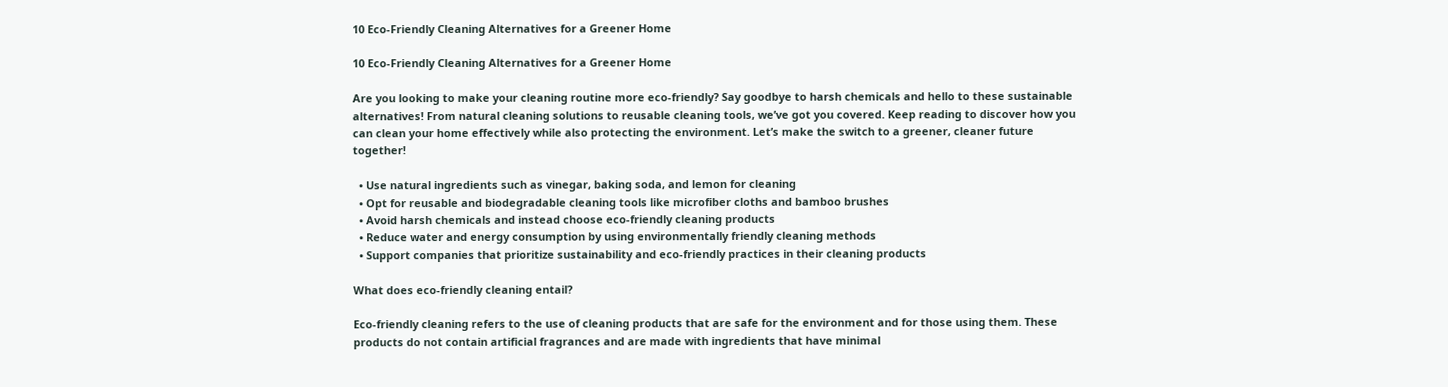10 Eco-Friendly Cleaning Alternatives for a Greener Home

10 Eco-Friendly Cleaning Alternatives for a Greener Home

Are you looking to make your cleaning routine more eco-friendly? Say goodbye to harsh chemicals and hello to these sustainable alternatives! From natural cleaning solutions to reusable cleaning tools, we’ve got you covered. Keep reading to discover how you can clean your home effectively while also protecting the environment. Let’s make the switch to a greener, cleaner future together!

  • Use natural ingredients such as vinegar, baking soda, and lemon for cleaning
  • Opt for reusable and biodegradable cleaning tools like microfiber cloths and bamboo brushes
  • Avoid harsh chemicals and instead choose eco-friendly cleaning products
  • Reduce water and energy consumption by using environmentally friendly cleaning methods
  • Support companies that prioritize sustainability and eco-friendly practices in their cleaning products

What does eco-friendly cleaning entail?

Eco-friendly cleaning refers to the use of cleaning products that are safe for the environment and for those using them. These products do not contain artificial fragrances and are made with ingredients that have minimal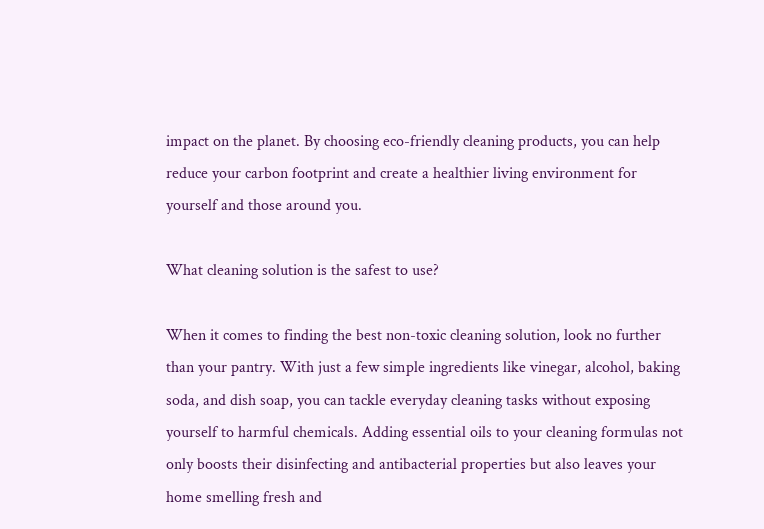impact on the planet. By choosing eco-friendly cleaning products, you can help reduce your carbon footprint and create a healthier living environment for yourself and those around you.

What cleaning solution is the safest to use?

When it comes to finding the best non-toxic cleaning solution, look no further than your pantry. With just a few simple ingredients like vinegar, alcohol, baking soda, and dish soap, you can tackle everyday cleaning tasks without exposing yourself to harmful chemicals. Adding essential oils to your cleaning formulas not only boosts their disinfecting and antibacterial properties but also leaves your home smelling fresh and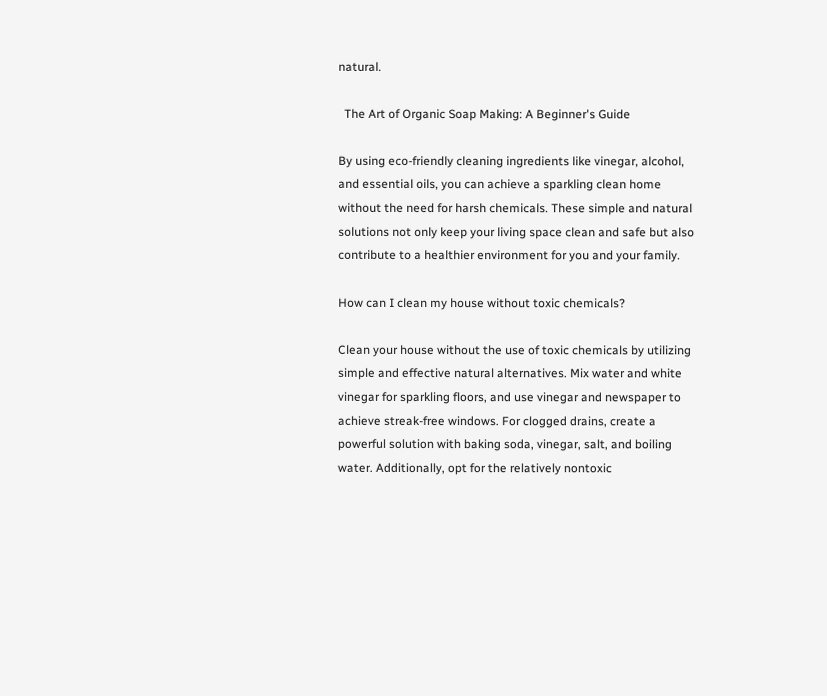natural.

  The Art of Organic Soap Making: A Beginner's Guide

By using eco-friendly cleaning ingredients like vinegar, alcohol, and essential oils, you can achieve a sparkling clean home without the need for harsh chemicals. These simple and natural solutions not only keep your living space clean and safe but also contribute to a healthier environment for you and your family.

How can I clean my house without toxic chemicals?

Clean your house without the use of toxic chemicals by utilizing simple and effective natural alternatives. Mix water and white vinegar for sparkling floors, and use vinegar and newspaper to achieve streak-free windows. For clogged drains, create a powerful solution with baking soda, vinegar, salt, and boiling water. Additionally, opt for the relatively nontoxic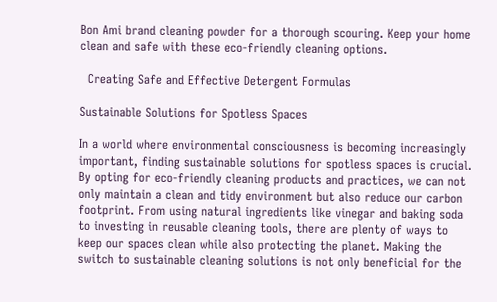Bon Ami brand cleaning powder for a thorough scouring. Keep your home clean and safe with these eco-friendly cleaning options.

  Creating Safe and Effective Detergent Formulas

Sustainable Solutions for Spotless Spaces

In a world where environmental consciousness is becoming increasingly important, finding sustainable solutions for spotless spaces is crucial. By opting for eco-friendly cleaning products and practices, we can not only maintain a clean and tidy environment but also reduce our carbon footprint. From using natural ingredients like vinegar and baking soda to investing in reusable cleaning tools, there are plenty of ways to keep our spaces clean while also protecting the planet. Making the switch to sustainable cleaning solutions is not only beneficial for the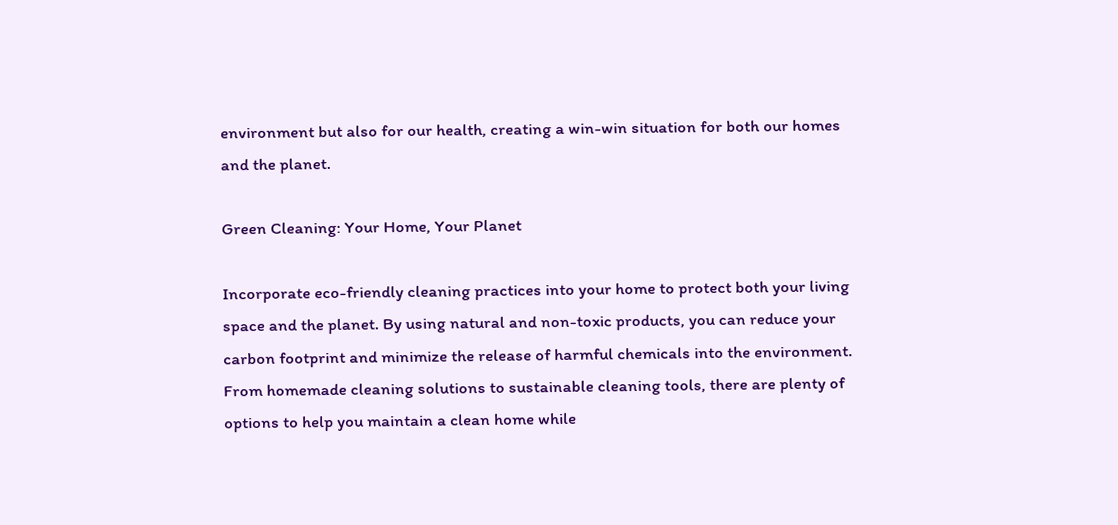environment but also for our health, creating a win-win situation for both our homes and the planet.

Green Cleaning: Your Home, Your Planet

Incorporate eco-friendly cleaning practices into your home to protect both your living space and the planet. By using natural and non-toxic products, you can reduce your carbon footprint and minimize the release of harmful chemicals into the environment. From homemade cleaning solutions to sustainable cleaning tools, there are plenty of options to help you maintain a clean home while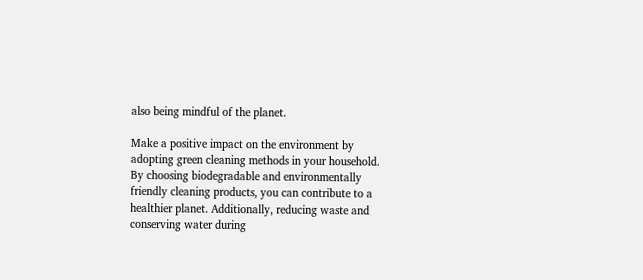also being mindful of the planet.

Make a positive impact on the environment by adopting green cleaning methods in your household. By choosing biodegradable and environmentally friendly cleaning products, you can contribute to a healthier planet. Additionally, reducing waste and conserving water during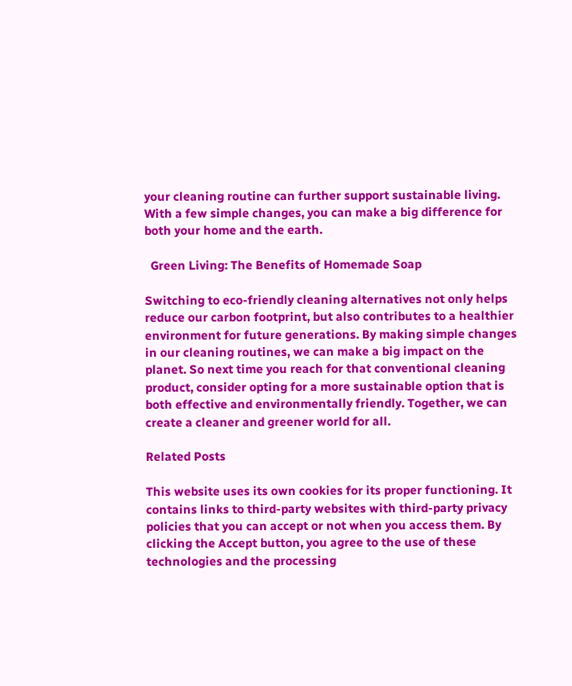your cleaning routine can further support sustainable living. With a few simple changes, you can make a big difference for both your home and the earth.

  Green Living: The Benefits of Homemade Soap

Switching to eco-friendly cleaning alternatives not only helps reduce our carbon footprint, but also contributes to a healthier environment for future generations. By making simple changes in our cleaning routines, we can make a big impact on the planet. So next time you reach for that conventional cleaning product, consider opting for a more sustainable option that is both effective and environmentally friendly. Together, we can create a cleaner and greener world for all.

Related Posts

This website uses its own cookies for its proper functioning. It contains links to third-party websites with third-party privacy policies that you can accept or not when you access them. By clicking the Accept button, you agree to the use of these technologies and the processing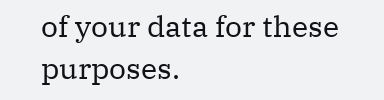of your data for these purposes.